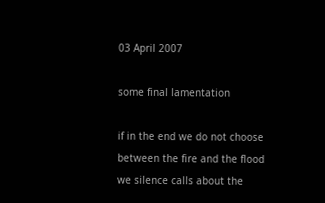03 April 2007

some final lamentation

if in the end we do not choose
between the fire and the flood
we silence calls about the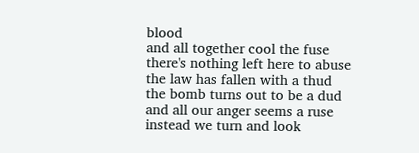blood
and all together cool the fuse
there's nothing left here to abuse
the law has fallen with a thud
the bomb turns out to be a dud
and all our anger seems a ruse
instead we turn and look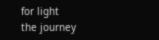for light
the journey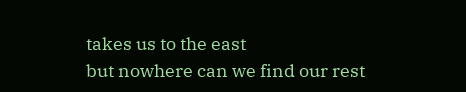takes us to the east
but nowhere can we find our rest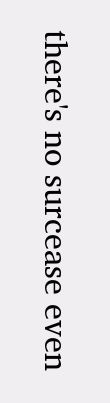there's no surcease even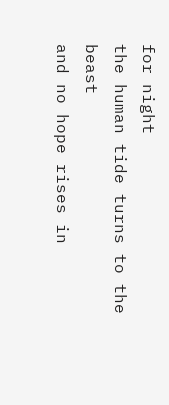for night
the human tide turns to the beast
and no hope rises in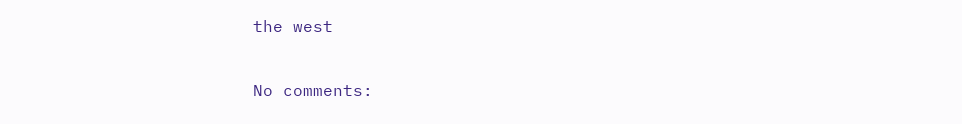the west

No comments: